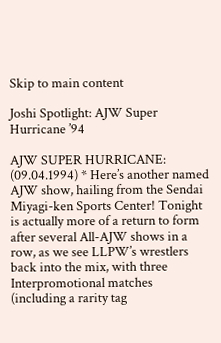Skip to main content

Joshi Spotlight: AJW Super Hurricane ’94

AJW SUPER HURRICANE: (09.04.1994) * Here’s another named AJW show, hailing from the Sendai Miyagi-ken Sports Center! Tonight is actually more of a return to form after several All-AJW shows in a row, as we see LLPW’s wrestlers back into the mix, with three Interpromotional matches (including a rarity tag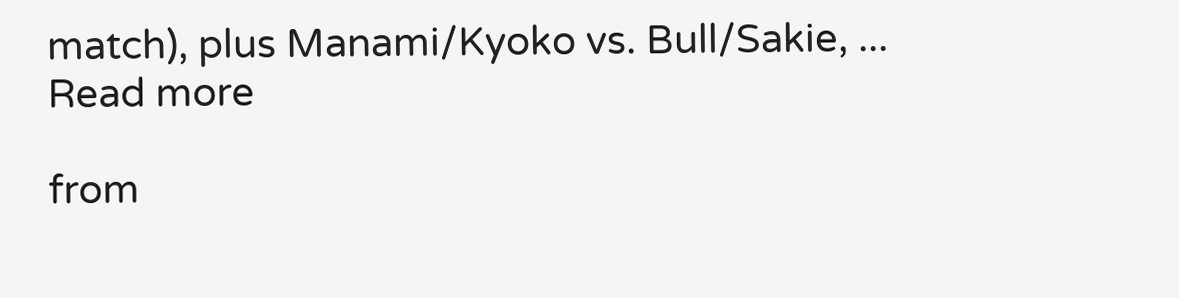match), plus Manami/Kyoko vs. Bull/Sakie, ... Read more

from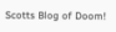Scotts Blog of Doom!